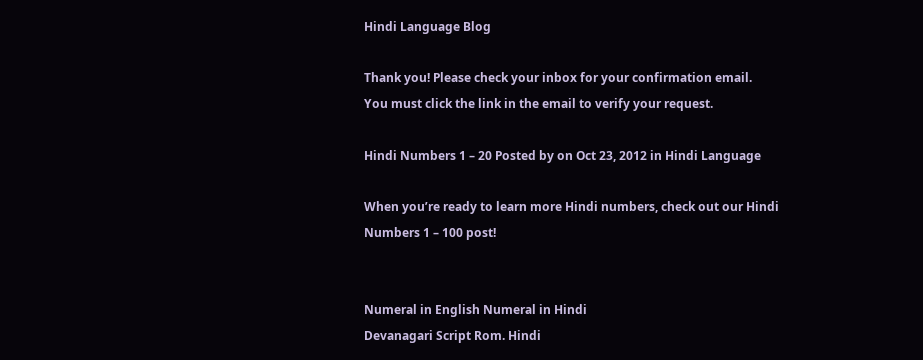Hindi Language Blog

Thank you! Please check your inbox for your confirmation email.
You must click the link in the email to verify your request.

Hindi Numbers 1 – 20 Posted by on Oct 23, 2012 in Hindi Language

When you’re ready to learn more Hindi numbers, check out our Hindi Numbers 1 – 100 post!


Numeral in English Numeral in Hindi
Devanagari Script Rom. Hindi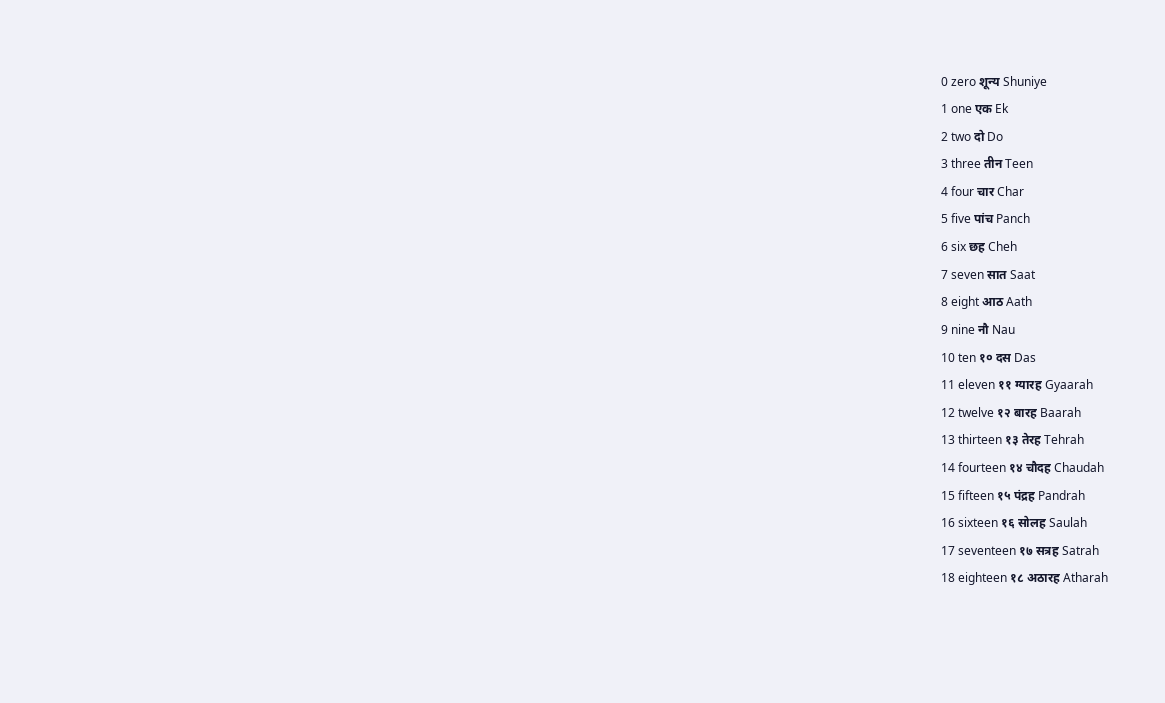0 zero शून्य Shuniye
1 one एक Ek
2 two दो Do
3 three तीन Teen
4 four चार Char
5 five पांच Panch
6 six छह Cheh
7 seven सात Saat
8 eight आठ Aath
9 nine नौ Nau
10 ten १० दस Das
11 eleven ११ ग्यारह Gyaarah
12 twelve १२ बारह Baarah
13 thirteen १३ तेरह Tehrah
14 fourteen १४ चौदह Chaudah
15 fifteen १५ पंद्रह Pandrah
16 sixteen १६ सोलह Saulah
17 seventeen १७ सत्रह Satrah
18 eighteen १८ अठारह Atharah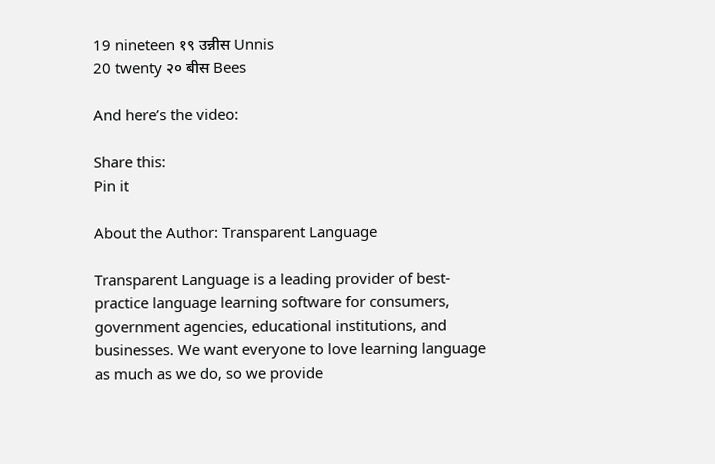19 nineteen १९ उन्नीस Unnis
20 twenty २० बीस Bees

And here’s the video:

Share this:
Pin it

About the Author: Transparent Language

Transparent Language is a leading provider of best-practice language learning software for consumers, government agencies, educational institutions, and businesses. We want everyone to love learning language as much as we do, so we provide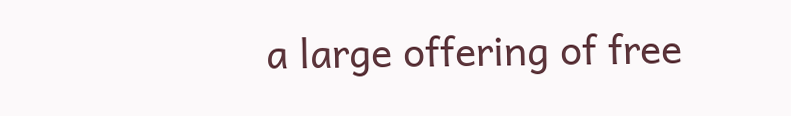a large offering of free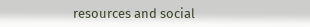resources and social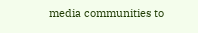media communities to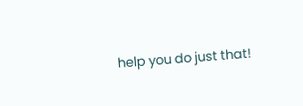help you do just that!